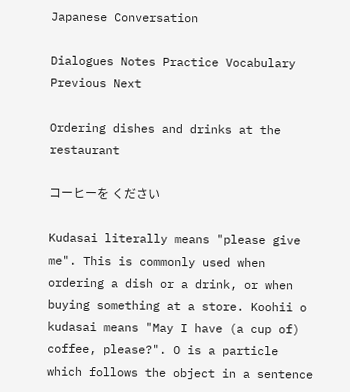Japanese Conversation

Dialogues Notes Practice Vocabulary Previous Next

Ordering dishes and drinks at the restaurant

コーヒーを ください

Kudasai literally means "please give me". This is commonly used when ordering a dish or a drink, or when buying something at a store. Koohii o kudasai means "May I have (a cup of) coffee, please?". O is a particle which follows the object in a sentence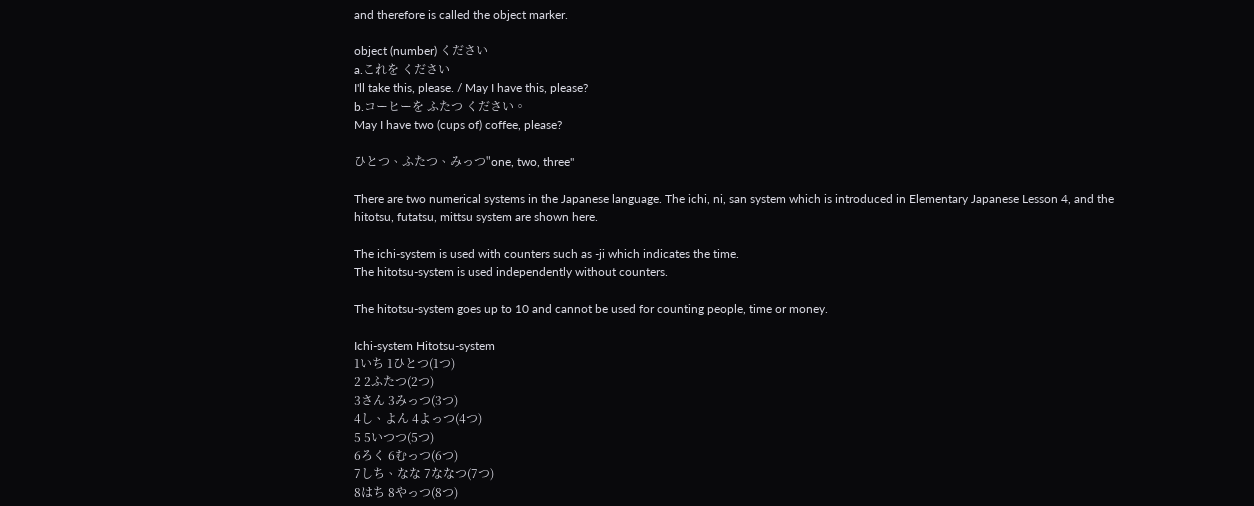and therefore is called the object marker.

object (number) ください
a.これを ください
I'll take this, please. / May I have this, please?
b.コーヒーを ふたつ ください。
May I have two (cups of) coffee, please?

ひとつ、ふたつ、みっつ"one, two, three"

There are two numerical systems in the Japanese language. The ichi, ni, san system which is introduced in Elementary Japanese Lesson 4, and the hitotsu, futatsu, mittsu system are shown here.

The ichi-system is used with counters such as -ji which indicates the time.
The hitotsu-system is used independently without counters.

The hitotsu-system goes up to 10 and cannot be used for counting people, time or money.

Ichi-system Hitotsu-system
1いち 1ひとつ(1つ)
2 2ふたつ(2つ)
3さん 3みっつ(3つ)
4し、よん 4よっつ(4つ)
5 5いつつ(5つ)
6ろく 6むっつ(6つ)
7しち、なな 7ななつ(7つ)
8はち 8やっつ(8つ)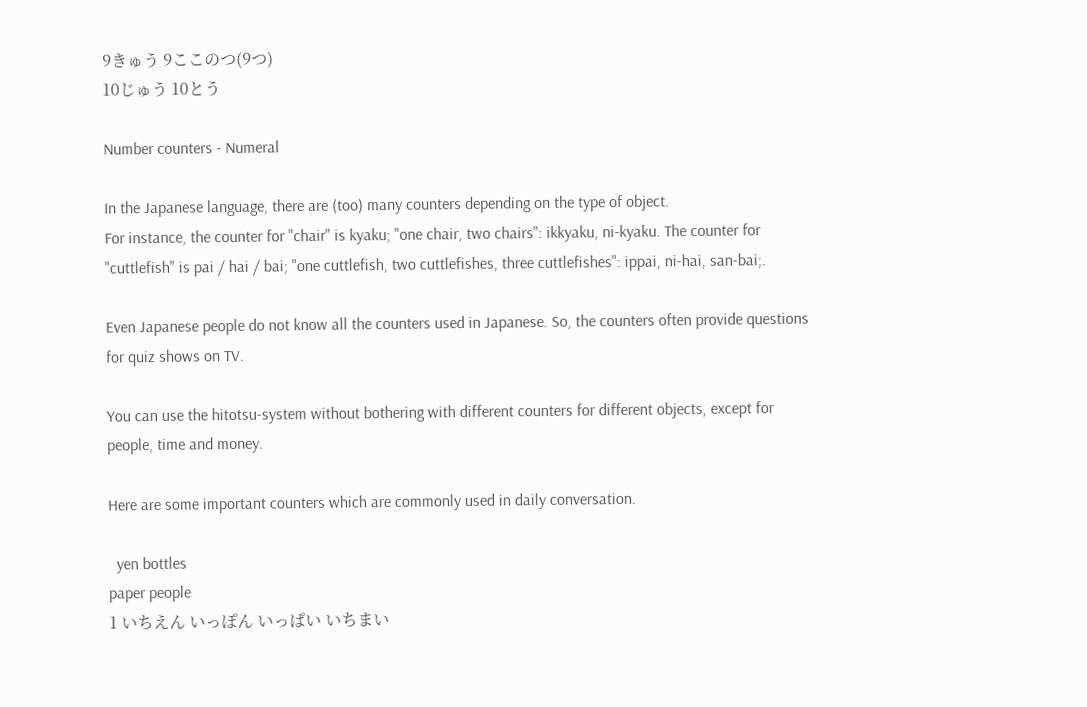9きゅう 9ここのつ(9つ)
10じゅう 10とう

Number counters - Numeral

In the Japanese language, there are (too) many counters depending on the type of object.
For instance, the counter for "chair" is kyaku; "one chair, two chairs": ikkyaku, ni-kyaku. The counter for "cuttlefish" is pai / hai / bai; "one cuttlefish, two cuttlefishes, three cuttlefishes": ippai, ni-hai, san-bai;.

Even Japanese people do not know all the counters used in Japanese. So, the counters often provide questions for quiz shows on TV.

You can use the hitotsu-system without bothering with different counters for different objects, except for people, time and money.

Here are some important counters which are commonly used in daily conversation.

  yen bottles
paper people
1 いちえん いっぽん いっぱい いちまい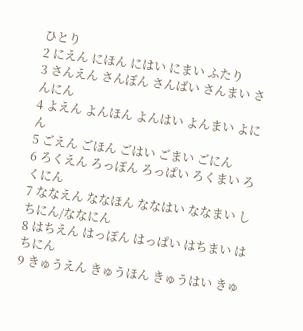ひとり
2 にえん にほん にはい にまい ふたり
3 さんえん さんぼん さんばい さんまい さんにん
4 よえん よんほん よんはい よんまい よにん
5 ごえん ごほん ごはい ごまい ごにん
6 ろくえん ろっぽん ろっぱい ろくまい ろくにん
7 ななえん ななほん ななはい ななまい しちにん/ななにん
8 はちえん はっぽん はっぱい はちまい はちにん
9 きゅうえん きゅうほん きゅうはい きゅ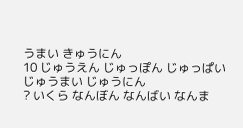うまい きゅうにん
10 じゅうえん じゅっぽん じゅっぱい じゅうまい じゅうにん
? いくら なんぼん なんばい なんま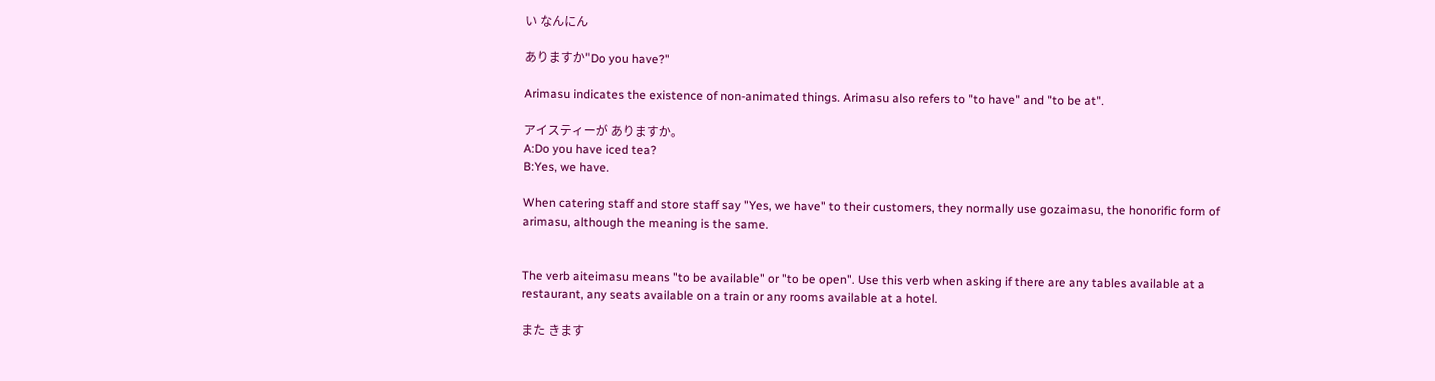い なんにん

ありますか"Do you have?"

Arimasu indicates the existence of non-animated things. Arimasu also refers to "to have" and "to be at".

アイスティーが ありますか。
A:Do you have iced tea?
B:Yes, we have.

When catering staff and store staff say "Yes, we have" to their customers, they normally use gozaimasu, the honorific form of arimasu, although the meaning is the same.


The verb aiteimasu means "to be available" or "to be open". Use this verb when asking if there are any tables available at a restaurant, any seats available on a train or any rooms available at a hotel.

また きます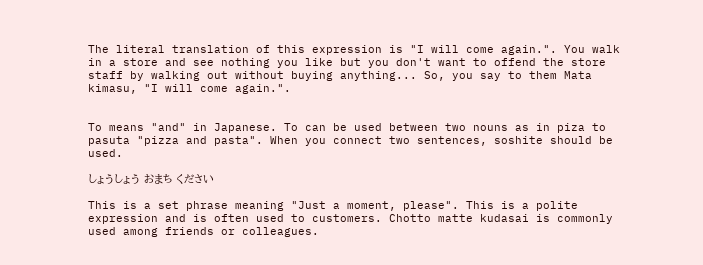The literal translation of this expression is "I will come again.". You walk in a store and see nothing you like but you don't want to offend the store staff by walking out without buying anything... So, you say to them Mata kimasu, "I will come again.".


To means "and" in Japanese. To can be used between two nouns as in piza to pasuta "pizza and pasta". When you connect two sentences, soshite should be used.

しょうしょう おまち ください

This is a set phrase meaning "Just a moment, please". This is a polite expression and is often used to customers. Chotto matte kudasai is commonly used among friends or colleagues.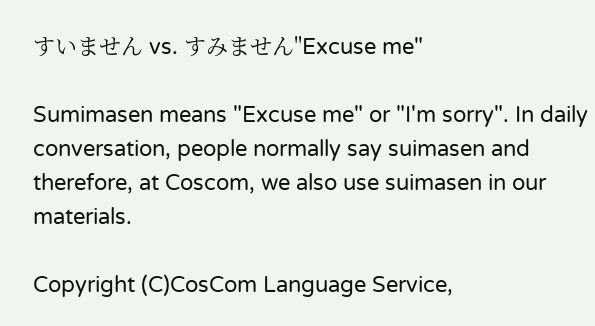すいません vs. すみません"Excuse me"

Sumimasen means "Excuse me" or "I'm sorry". In daily conversation, people normally say suimasen and therefore, at Coscom, we also use suimasen in our materials.

Copyright (C)CosCom Language Service,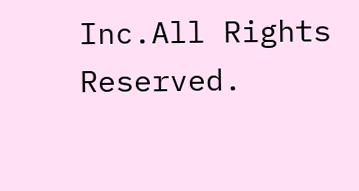Inc.All Rights Reserved.